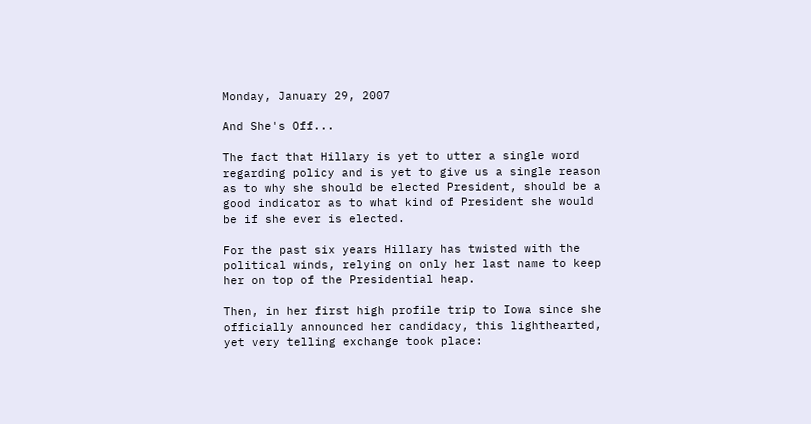Monday, January 29, 2007

And She's Off...

The fact that Hillary is yet to utter a single word regarding policy and is yet to give us a single reason as to why she should be elected President, should be a good indicator as to what kind of President she would be if she ever is elected.

For the past six years Hillary has twisted with the political winds, relying on only her last name to keep her on top of the Presidential heap.

Then, in her first high profile trip to Iowa since she officially announced her candidacy, this lighthearted, yet very telling exchange took place: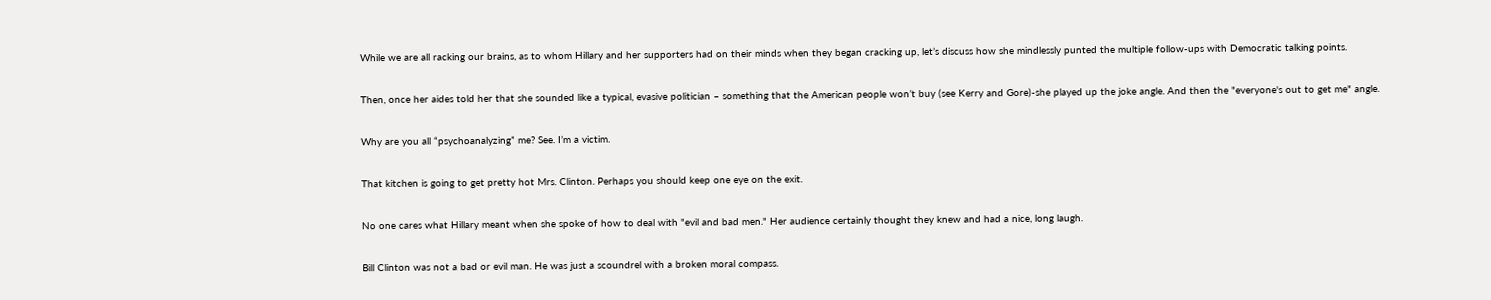While we are all racking our brains, as to whom Hillary and her supporters had on their minds when they began cracking up, let’s discuss how she mindlessly punted the multiple follow-ups with Democratic talking points.

Then, once her aides told her that she sounded like a typical, evasive politician – something that the American people won’t buy (see Kerry and Gore)-she played up the joke angle. And then the "everyone's out to get me" angle.

Why are you all “psychoanalyzing” me? See. I’m a victim.

That kitchen is going to get pretty hot Mrs. Clinton. Perhaps you should keep one eye on the exit.

No one cares what Hillary meant when she spoke of how to deal with "evil and bad men." Her audience certainly thought they knew and had a nice, long laugh.

Bill Clinton was not a bad or evil man. He was just a scoundrel with a broken moral compass.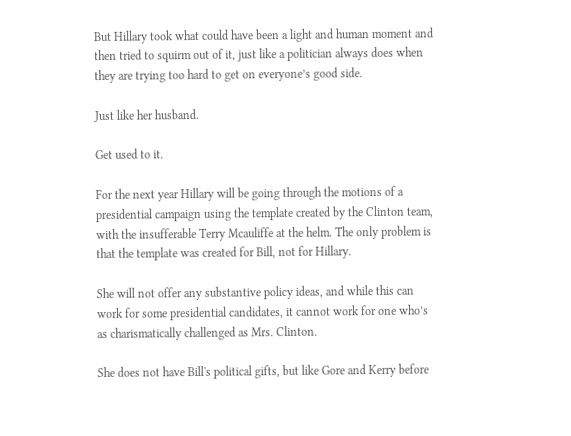But Hillary took what could have been a light and human moment and then tried to squirm out of it, just like a politician always does when they are trying too hard to get on everyone’s good side.

Just like her husband.

Get used to it.

For the next year Hillary will be going through the motions of a presidential campaign using the template created by the Clinton team, with the insufferable Terry Mcauliffe at the helm. The only problem is that the template was created for Bill, not for Hillary.

She will not offer any substantive policy ideas, and while this can work for some presidential candidates, it cannot work for one who’s as charismatically challenged as Mrs. Clinton.

She does not have Bill's political gifts, but like Gore and Kerry before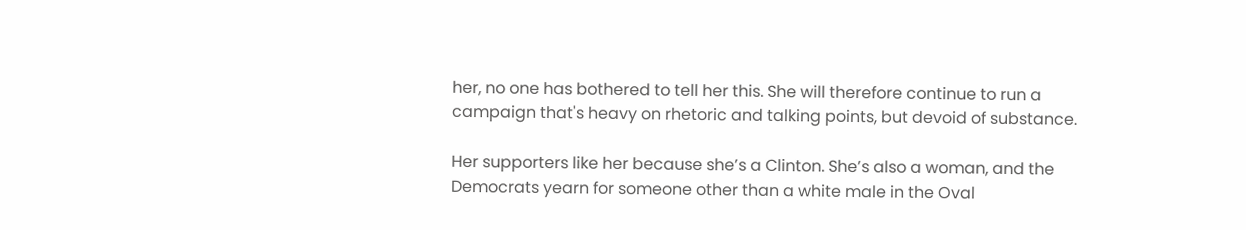her, no one has bothered to tell her this. She will therefore continue to run a campaign that's heavy on rhetoric and talking points, but devoid of substance.

Her supporters like her because she’s a Clinton. She’s also a woman, and the Democrats yearn for someone other than a white male in the Oval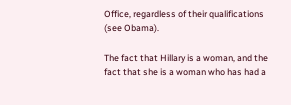Office, regardless of their qualifications (see Obama).

The fact that Hillary is a woman, and the fact that she is a woman who has had a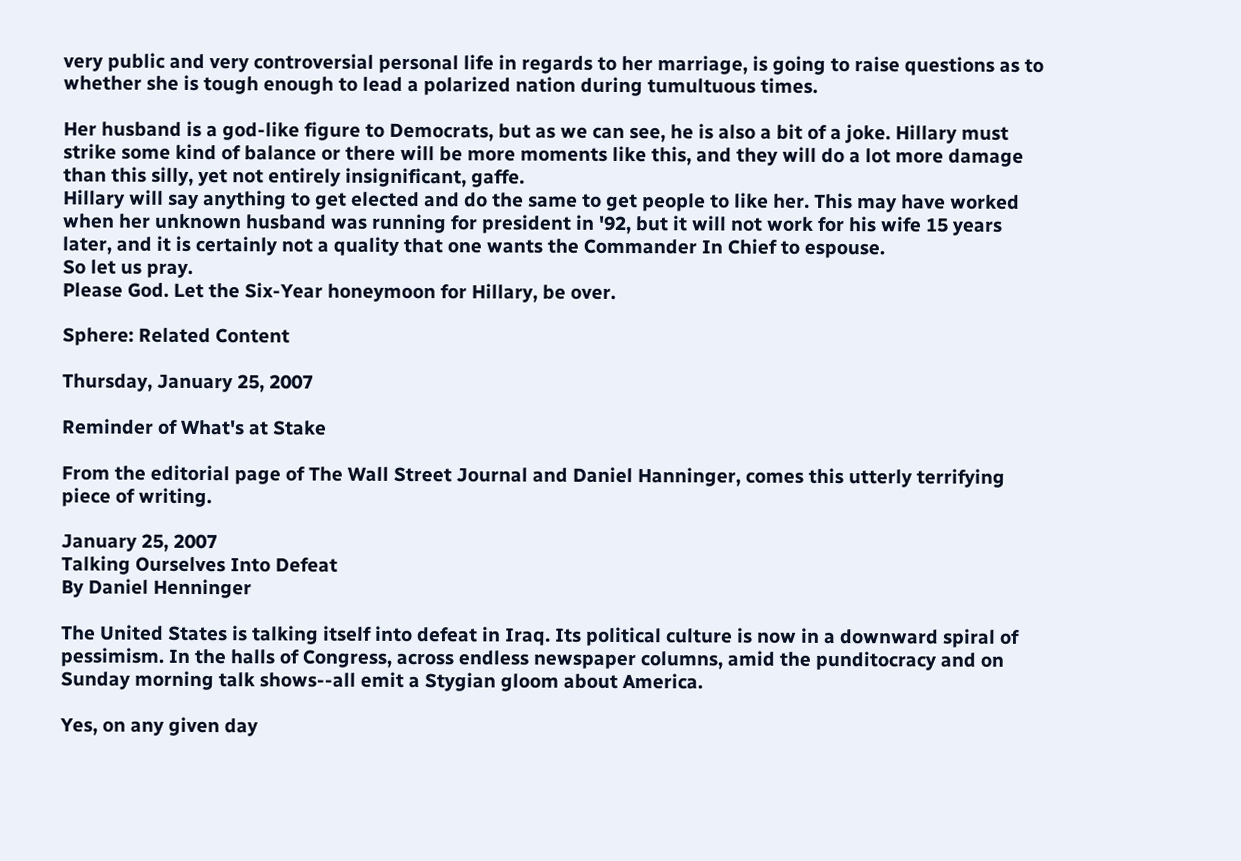very public and very controversial personal life in regards to her marriage, is going to raise questions as to whether she is tough enough to lead a polarized nation during tumultuous times.

Her husband is a god-like figure to Democrats, but as we can see, he is also a bit of a joke. Hillary must strike some kind of balance or there will be more moments like this, and they will do a lot more damage than this silly, yet not entirely insignificant, gaffe.
Hillary will say anything to get elected and do the same to get people to like her. This may have worked when her unknown husband was running for president in '92, but it will not work for his wife 15 years later, and it is certainly not a quality that one wants the Commander In Chief to espouse.
So let us pray.
Please God. Let the Six-Year honeymoon for Hillary, be over.

Sphere: Related Content

Thursday, January 25, 2007

Reminder of What's at Stake

From the editorial page of The Wall Street Journal and Daniel Hanninger, comes this utterly terrifying piece of writing.

January 25, 2007
Talking Ourselves Into Defeat
By Daniel Henninger

The United States is talking itself into defeat in Iraq. Its political culture is now in a downward spiral of pessimism. In the halls of Congress, across endless newspaper columns, amid the punditocracy and on Sunday morning talk shows--all emit a Stygian gloom about America.

Yes, on any given day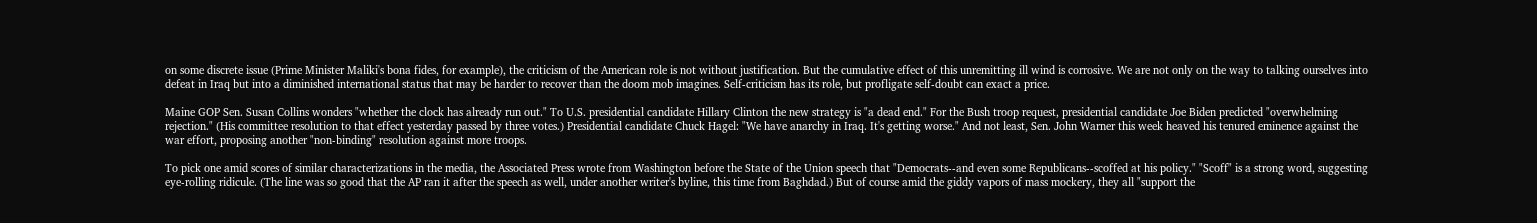on some discrete issue (Prime Minister Maliki's bona fides, for example), the criticism of the American role is not without justification. But the cumulative effect of this unremitting ill wind is corrosive. We are not only on the way to talking ourselves into defeat in Iraq but into a diminished international status that may be harder to recover than the doom mob imagines. Self-criticism has its role, but profligate self-doubt can exact a price.

Maine GOP Sen. Susan Collins wonders "whether the clock has already run out." To U.S. presidential candidate Hillary Clinton the new strategy is "a dead end." For the Bush troop request, presidential candidate Joe Biden predicted "overwhelming rejection." (His committee resolution to that effect yesterday passed by three votes.) Presidential candidate Chuck Hagel: "We have anarchy in Iraq. It's getting worse." And not least, Sen. John Warner this week heaved his tenured eminence against the war effort, proposing another "non-binding" resolution against more troops.

To pick one amid scores of similar characterizations in the media, the Associated Press wrote from Washington before the State of the Union speech that "Democrats--and even some Republicans--scoffed at his policy." "Scoff" is a strong word, suggesting eye-rolling ridicule. (The line was so good that the AP ran it after the speech as well, under another writer's byline, this time from Baghdad.) But of course amid the giddy vapors of mass mockery, they all "support the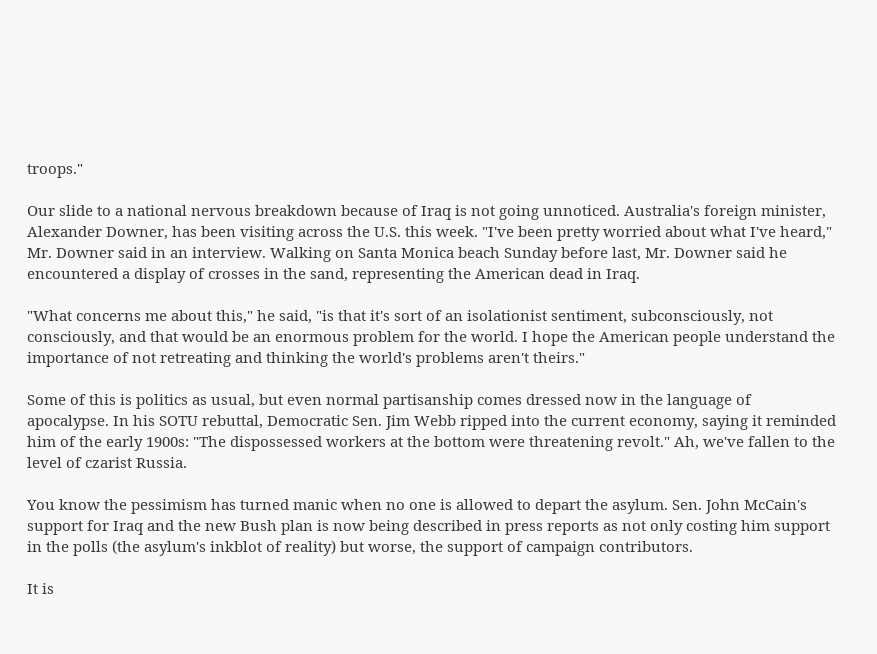troops."

Our slide to a national nervous breakdown because of Iraq is not going unnoticed. Australia's foreign minister, Alexander Downer, has been visiting across the U.S. this week. "I've been pretty worried about what I've heard," Mr. Downer said in an interview. Walking on Santa Monica beach Sunday before last, Mr. Downer said he encountered a display of crosses in the sand, representing the American dead in Iraq.

"What concerns me about this," he said, "is that it's sort of an isolationist sentiment, subconsciously, not consciously, and that would be an enormous problem for the world. I hope the American people understand the importance of not retreating and thinking the world's problems aren't theirs."

Some of this is politics as usual, but even normal partisanship comes dressed now in the language of apocalypse. In his SOTU rebuttal, Democratic Sen. Jim Webb ripped into the current economy, saying it reminded him of the early 1900s: "The dispossessed workers at the bottom were threatening revolt." Ah, we've fallen to the level of czarist Russia.

You know the pessimism has turned manic when no one is allowed to depart the asylum. Sen. John McCain's support for Iraq and the new Bush plan is now being described in press reports as not only costing him support in the polls (the asylum's inkblot of reality) but worse, the support of campaign contributors.

It is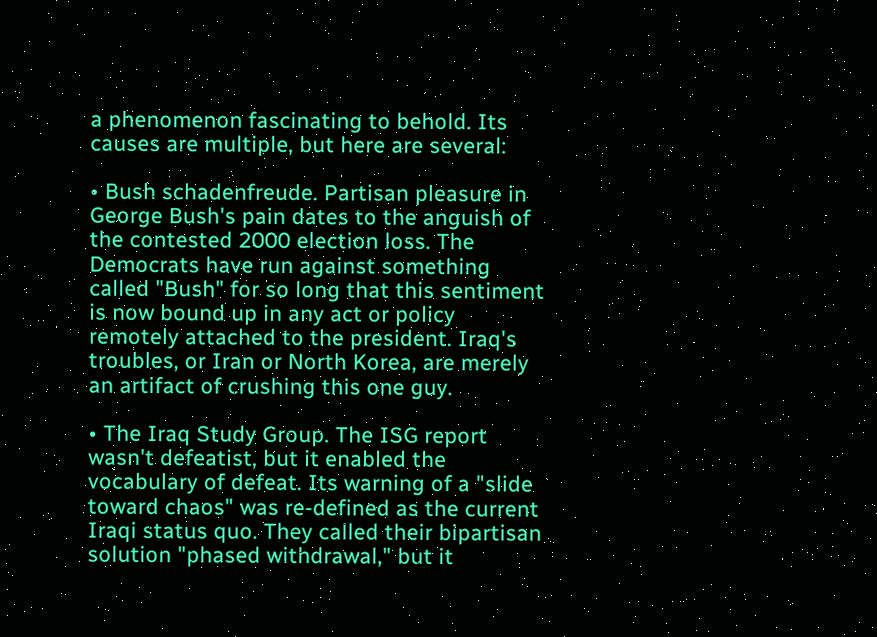a phenomenon fascinating to behold. Its causes are multiple, but here are several:

• Bush schadenfreude. Partisan pleasure in George Bush's pain dates to the anguish of the contested 2000 election loss. The Democrats have run against something called "Bush" for so long that this sentiment is now bound up in any act or policy remotely attached to the president. Iraq's troubles, or Iran or North Korea, are merely an artifact of crushing this one guy.

• The Iraq Study Group. The ISG report wasn't defeatist, but it enabled the vocabulary of defeat. Its warning of a "slide toward chaos" was re-defined as the current Iraqi status quo. They called their bipartisan solution "phased withdrawal," but it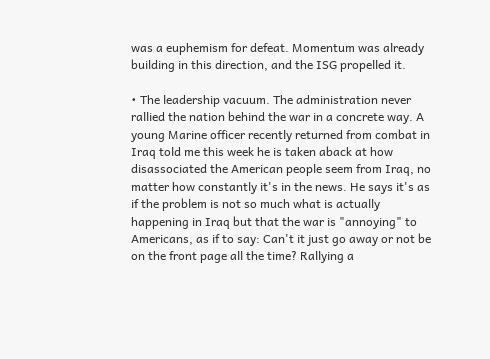was a euphemism for defeat. Momentum was already building in this direction, and the ISG propelled it.

• The leadership vacuum. The administration never rallied the nation behind the war in a concrete way. A young Marine officer recently returned from combat in Iraq told me this week he is taken aback at how disassociated the American people seem from Iraq, no matter how constantly it's in the news. He says it's as if the problem is not so much what is actually happening in Iraq but that the war is "annoying" to Americans, as if to say: Can't it just go away or not be on the front page all the time? Rallying a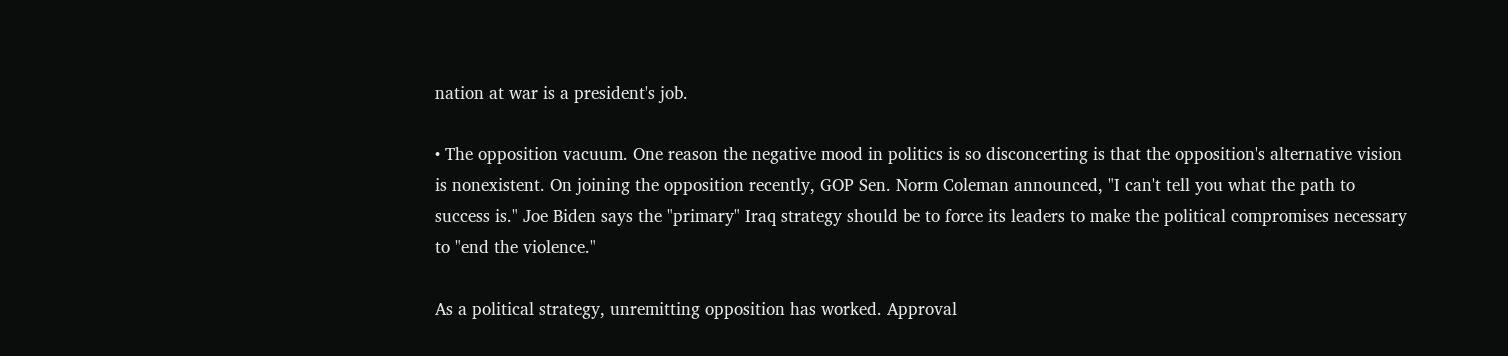nation at war is a president's job.

• The opposition vacuum. One reason the negative mood in politics is so disconcerting is that the opposition's alternative vision is nonexistent. On joining the opposition recently, GOP Sen. Norm Coleman announced, "I can't tell you what the path to success is." Joe Biden says the "primary" Iraq strategy should be to force its leaders to make the political compromises necessary to "end the violence."

As a political strategy, unremitting opposition has worked. Approval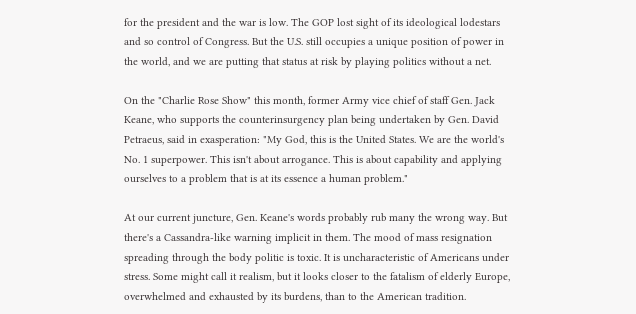for the president and the war is low. The GOP lost sight of its ideological lodestars and so control of Congress. But the U.S. still occupies a unique position of power in the world, and we are putting that status at risk by playing politics without a net.

On the "Charlie Rose Show" this month, former Army vice chief of staff Gen. Jack Keane, who supports the counterinsurgency plan being undertaken by Gen. David Petraeus, said in exasperation: "My God, this is the United States. We are the world's No. 1 superpower. This isn't about arrogance. This is about capability and applying ourselves to a problem that is at its essence a human problem."

At our current juncture, Gen. Keane's words probably rub many the wrong way. But there's a Cassandra-like warning implicit in them. The mood of mass resignation spreading through the body politic is toxic. It is uncharacteristic of Americans under stress. Some might call it realism, but it looks closer to the fatalism of elderly Europe, overwhelmed and exhausted by its burdens, than to the American tradition.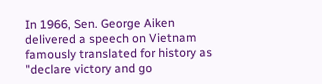In 1966, Sen. George Aiken delivered a speech on Vietnam famously translated for history as "declare victory and go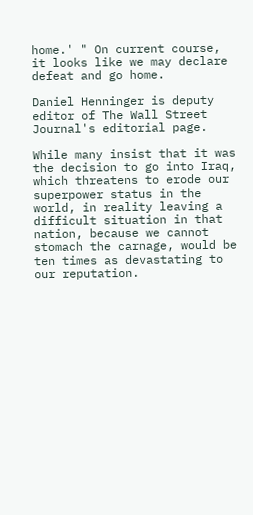home.' " On current course, it looks like we may declare defeat and go home.

Daniel Henninger is deputy editor of The Wall Street Journal's editorial page.

While many insist that it was the decision to go into Iraq, which threatens to erode our superpower status in the world, in reality leaving a difficult situation in that nation, because we cannot stomach the carnage, would be ten times as devastating to our reputation.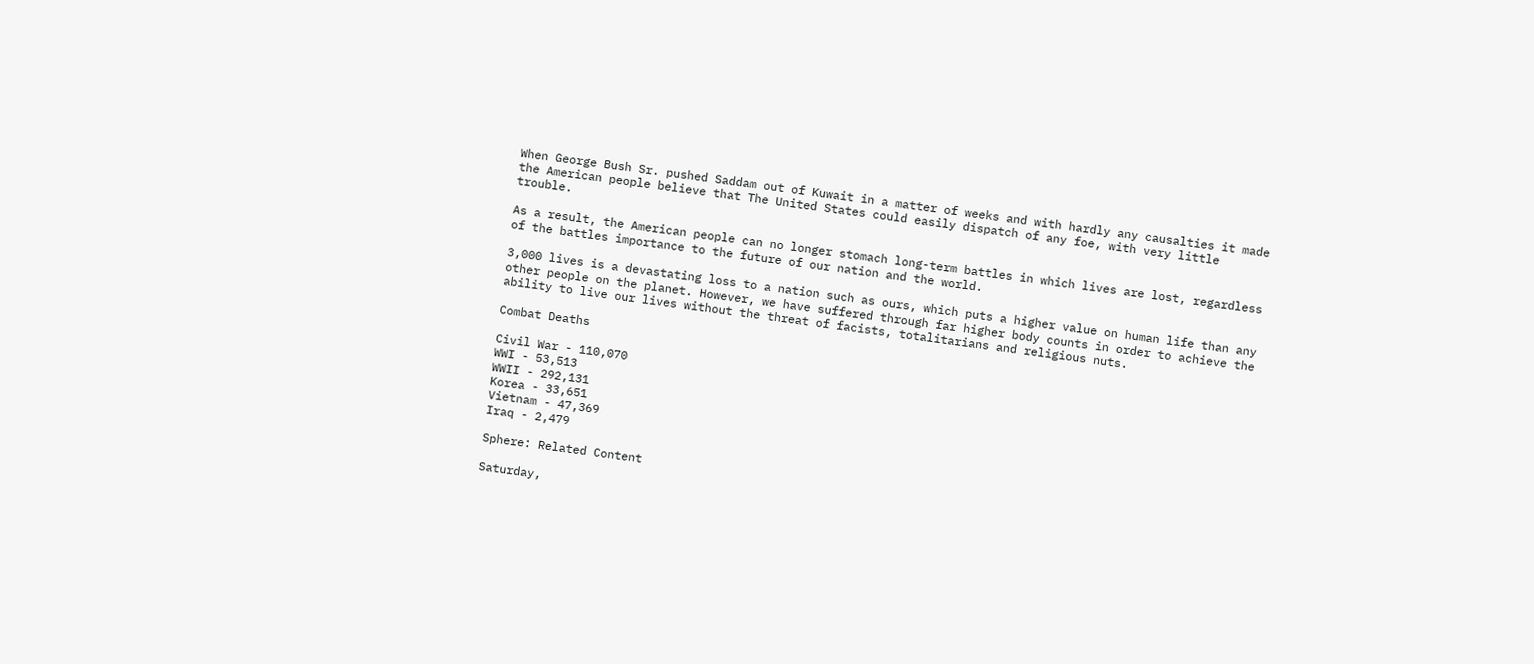When George Bush Sr. pushed Saddam out of Kuwait in a matter of weeks and with hardly any causalties it made the American people believe that The United States could easily dispatch of any foe, with very little trouble.

As a result, the American people can no longer stomach long-term battles in which lives are lost, regardless of the battles importance to the future of our nation and the world.

3,000 lives is a devastating loss to a nation such as ours, which puts a higher value on human life than any other people on the planet. However, we have suffered through far higher body counts in order to achieve the ability to live our lives without the threat of facists, totalitarians and religious nuts.

Combat Deaths

Civil War - 110,070
WWI - 53,513
WWII - 292,131
Korea - 33,651
Vietnam - 47,369
Iraq - 2,479

Sphere: Related Content

Saturday,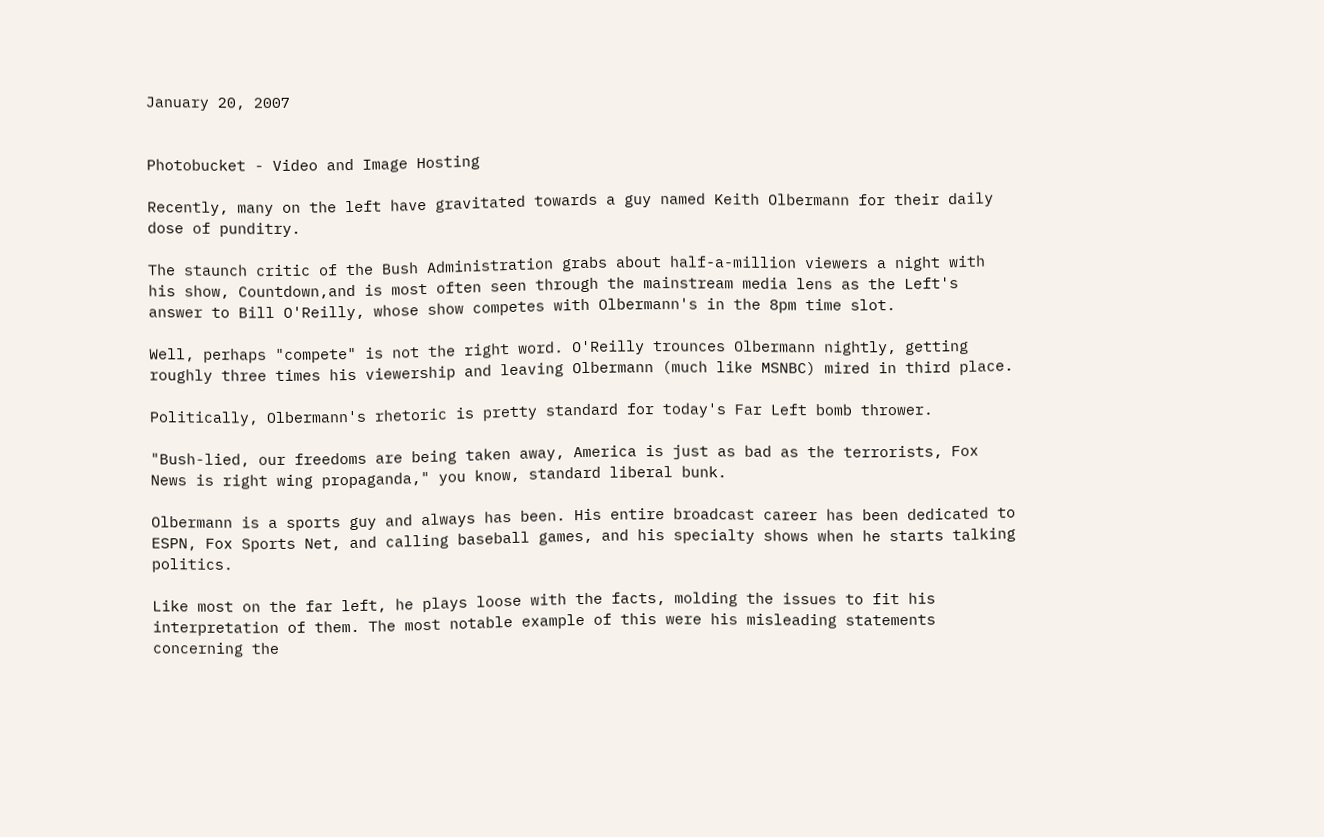January 20, 2007


Photobucket - Video and Image Hosting

Recently, many on the left have gravitated towards a guy named Keith Olbermann for their daily dose of punditry.

The staunch critic of the Bush Administration grabs about half-a-million viewers a night with his show, Countdown,and is most often seen through the mainstream media lens as the Left's answer to Bill O'Reilly, whose show competes with Olbermann's in the 8pm time slot.

Well, perhaps "compete" is not the right word. O'Reilly trounces Olbermann nightly, getting roughly three times his viewership and leaving Olbermann (much like MSNBC) mired in third place.

Politically, Olbermann's rhetoric is pretty standard for today's Far Left bomb thrower.

"Bush-lied, our freedoms are being taken away, America is just as bad as the terrorists, Fox News is right wing propaganda," you know, standard liberal bunk.

Olbermann is a sports guy and always has been. His entire broadcast career has been dedicated to ESPN, Fox Sports Net, and calling baseball games, and his specialty shows when he starts talking politics.

Like most on the far left, he plays loose with the facts, molding the issues to fit his interpretation of them. The most notable example of this were his misleading statements concerning the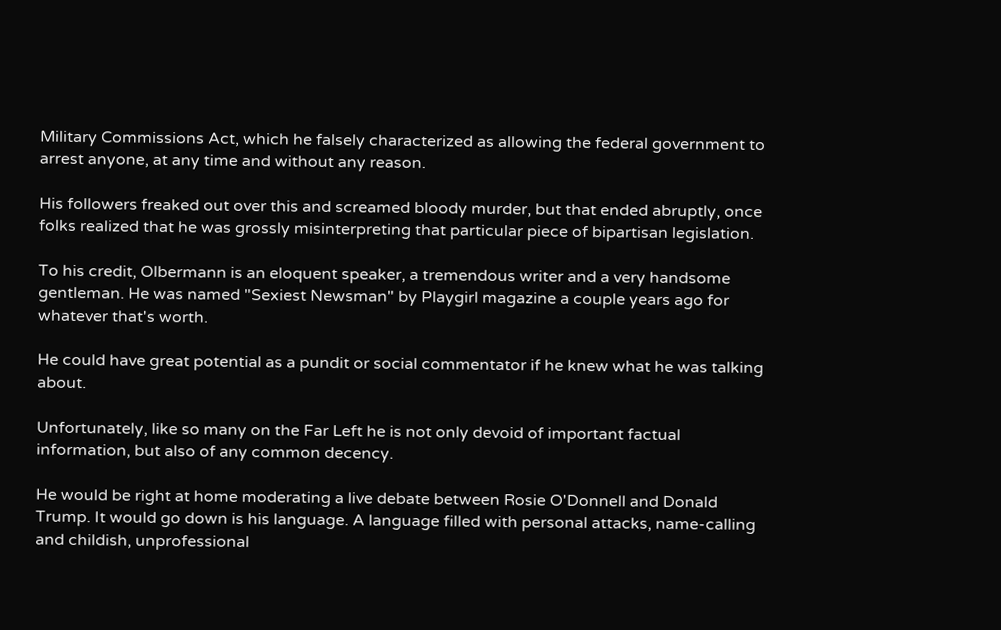Military Commissions Act, which he falsely characterized as allowing the federal government to arrest anyone, at any time and without any reason.

His followers freaked out over this and screamed bloody murder, but that ended abruptly, once folks realized that he was grossly misinterpreting that particular piece of bipartisan legislation.

To his credit, Olbermann is an eloquent speaker, a tremendous writer and a very handsome gentleman. He was named "Sexiest Newsman" by Playgirl magazine a couple years ago for whatever that's worth.

He could have great potential as a pundit or social commentator if he knew what he was talking about.

Unfortunately, like so many on the Far Left he is not only devoid of important factual information, but also of any common decency.

He would be right at home moderating a live debate between Rosie O'Donnell and Donald Trump. It would go down is his language. A language filled with personal attacks, name-calling and childish, unprofessional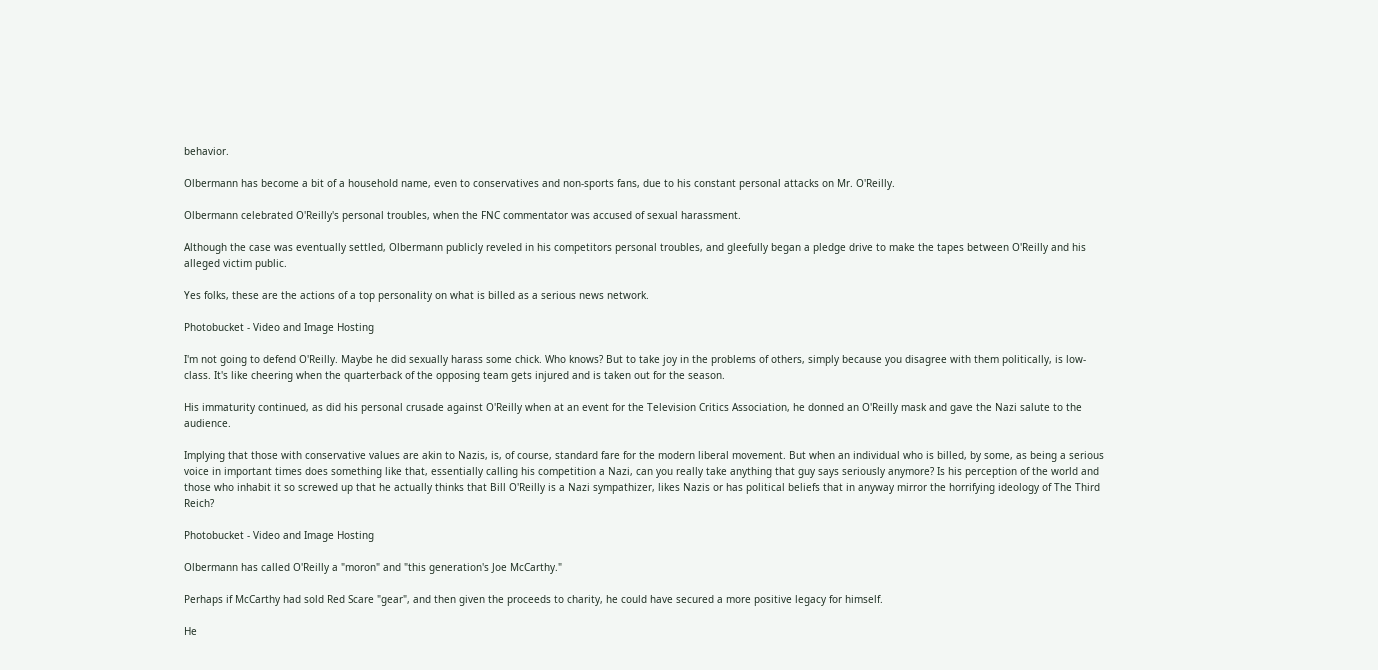behavior.

Olbermann has become a bit of a household name, even to conservatives and non-sports fans, due to his constant personal attacks on Mr. O'Reilly.

Olbermann celebrated O'Reilly's personal troubles, when the FNC commentator was accused of sexual harassment.

Although the case was eventually settled, Olbermann publicly reveled in his competitors personal troubles, and gleefully began a pledge drive to make the tapes between O'Reilly and his alleged victim public.

Yes folks, these are the actions of a top personality on what is billed as a serious news network.

Photobucket - Video and Image Hosting

I'm not going to defend O'Reilly. Maybe he did sexually harass some chick. Who knows? But to take joy in the problems of others, simply because you disagree with them politically, is low-class. It's like cheering when the quarterback of the opposing team gets injured and is taken out for the season.

His immaturity continued, as did his personal crusade against O'Reilly when at an event for the Television Critics Association, he donned an O'Reilly mask and gave the Nazi salute to the audience.

Implying that those with conservative values are akin to Nazis, is, of course, standard fare for the modern liberal movement. But when an individual who is billed, by some, as being a serious voice in important times does something like that, essentially calling his competition a Nazi, can you really take anything that guy says seriously anymore? Is his perception of the world and those who inhabit it so screwed up that he actually thinks that Bill O'Reilly is a Nazi sympathizer, likes Nazis or has political beliefs that in anyway mirror the horrifying ideology of The Third Reich?

Photobucket - Video and Image Hosting

Olbermann has called O'Reilly a "moron" and "this generation's Joe McCarthy."

Perhaps if McCarthy had sold Red Scare "gear", and then given the proceeds to charity, he could have secured a more positive legacy for himself.

He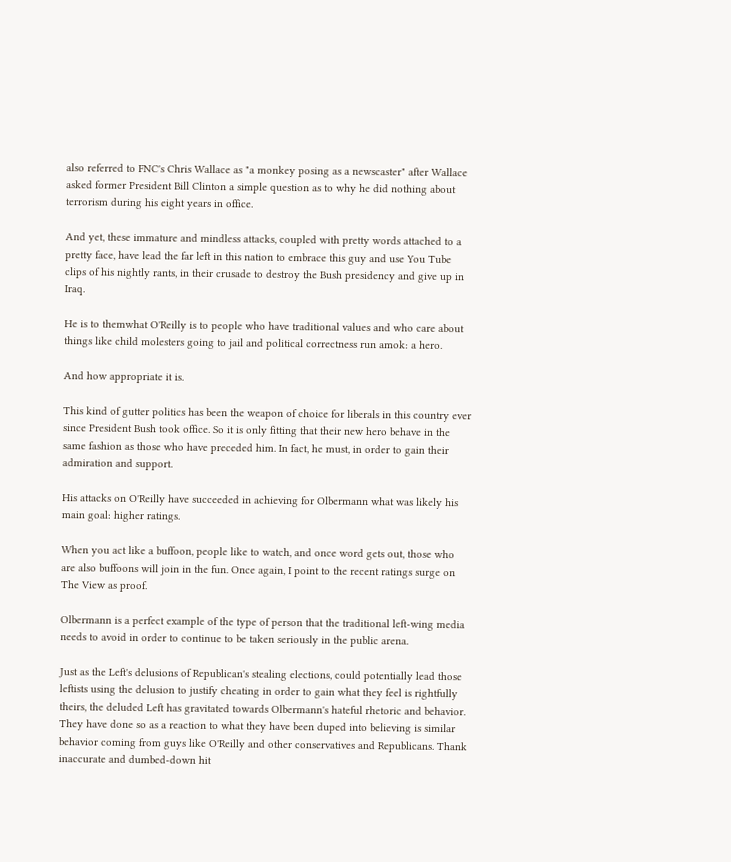also referred to FNC's Chris Wallace as "a monkey posing as a newscaster" after Wallace asked former President Bill Clinton a simple question as to why he did nothing about terrorism during his eight years in office.

And yet, these immature and mindless attacks, coupled with pretty words attached to a pretty face, have lead the far left in this nation to embrace this guy and use You Tube clips of his nightly rants, in their crusade to destroy the Bush presidency and give up in Iraq.

He is to themwhat O'Reilly is to people who have traditional values and who care about things like child molesters going to jail and political correctness run amok: a hero.

And how appropriate it is.

This kind of gutter politics has been the weapon of choice for liberals in this country ever since President Bush took office. So it is only fitting that their new hero behave in the same fashion as those who have preceded him. In fact, he must, in order to gain their admiration and support.

His attacks on O'Reilly have succeeded in achieving for Olbermann what was likely his main goal: higher ratings.

When you act like a buffoon, people like to watch, and once word gets out, those who are also buffoons will join in the fun. Once again, I point to the recent ratings surge on The View as proof.

Olbermann is a perfect example of the type of person that the traditional left-wing media needs to avoid in order to continue to be taken seriously in the public arena.

Just as the Left's delusions of Republican's stealing elections, could potentially lead those leftists using the delusion to justify cheating in order to gain what they feel is rightfully theirs, the deluded Left has gravitated towards Olbermann's hateful rhetoric and behavior. They have done so as a reaction to what they have been duped into believing is similar behavior coming from guys like O'Reilly and other conservatives and Republicans. Thank inaccurate and dumbed-down hit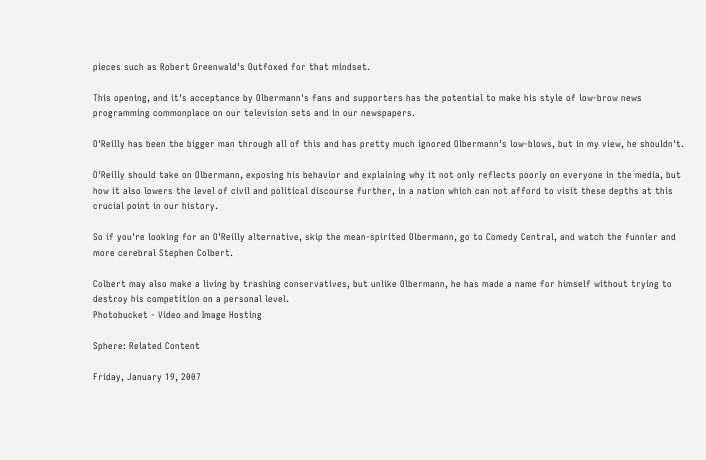pieces such as Robert Greenwald's Outfoxed for that mindset.

This opening, and it's acceptance by Olbermann's fans and supporters has the potential to make his style of low-brow news programming commonplace on our television sets and in our newspapers.

O'Reilly has been the bigger man through all of this and has pretty much ignored Olbermann's low-blows, but in my view, he shouldn't.

O'Reilly should take on Olbermann, exposing his behavior and explaining why it not only reflects poorly on everyone in the media, but how it also lowers the level of civil and political discourse further, in a nation which can not afford to visit these depths at this crucial point in our history.

So if you're looking for an O'Reilly alternative, skip the mean-spirited Olbermann, go to Comedy Central, and watch the funnier and more cerebral Stephen Colbert.

Colbert may also make a living by trashing conservatives, but unlike Olbermann, he has made a name for himself without trying to destroy his competition on a personal level.
Photobucket - Video and Image Hosting

Sphere: Related Content

Friday, January 19, 2007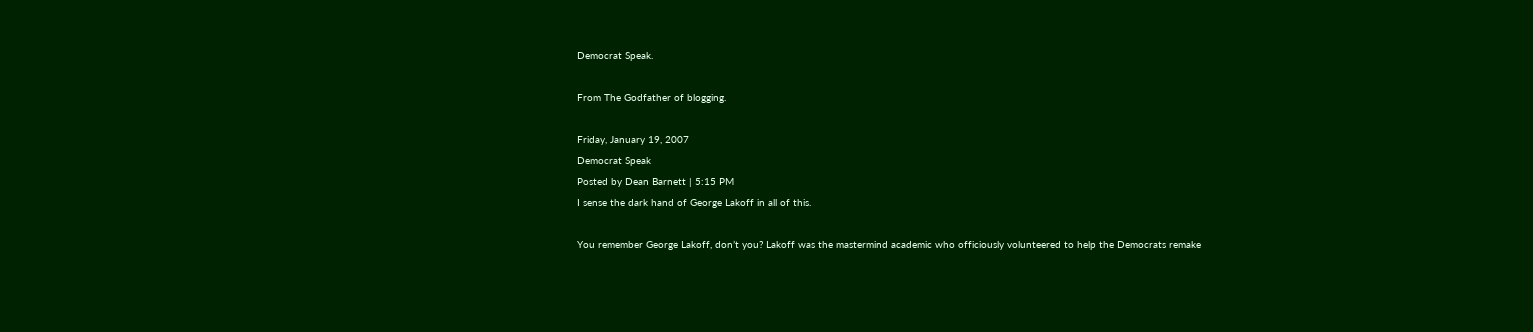Democrat Speak.

From The Godfather of blogging.

Friday, January 19, 2007
Democrat Speak
Posted by Dean Barnett | 5:15 PM
I sense the dark hand of George Lakoff in all of this.

You remember George Lakoff, don’t you? Lakoff was the mastermind academic who officiously volunteered to help the Democrats remake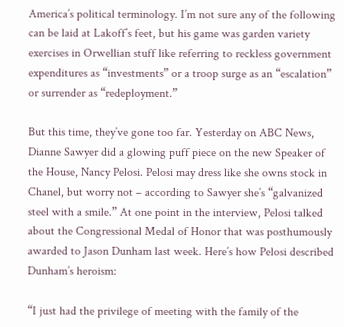America’s political terminology. I’m not sure any of the following can be laid at Lakoff’s feet, but his game was garden variety exercises in Orwellian stuff like referring to reckless government expenditures as “investments” or a troop surge as an “escalation” or surrender as “redeployment.”

But this time, they’ve gone too far. Yesterday on ABC News, Dianne Sawyer did a glowing puff piece on the new Speaker of the House, Nancy Pelosi. Pelosi may dress like she owns stock in Chanel, but worry not – according to Sawyer she’s “galvanized steel with a smile.” At one point in the interview, Pelosi talked about the Congressional Medal of Honor that was posthumously awarded to Jason Dunham last week. Here’s how Pelosi described Dunham’s heroism:

“I just had the privilege of meeting with the family of the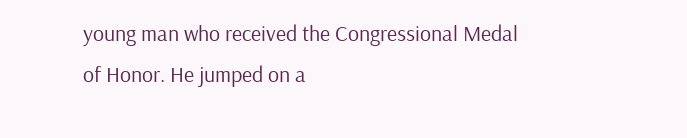young man who received the Congressional Medal of Honor. He jumped on a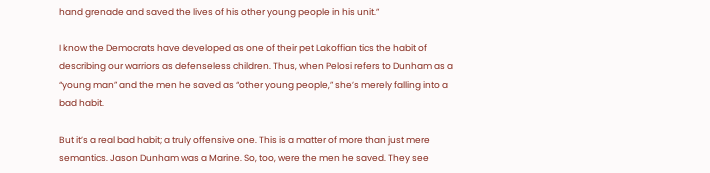hand grenade and saved the lives of his other young people in his unit.”

I know the Democrats have developed as one of their pet Lakoffian tics the habit of describing our warriors as defenseless children. Thus, when Pelosi refers to Dunham as a “young man” and the men he saved as “other young people,” she’s merely falling into a bad habit.

But it’s a real bad habit; a truly offensive one. This is a matter of more than just mere semantics. Jason Dunham was a Marine. So, too, were the men he saved. They see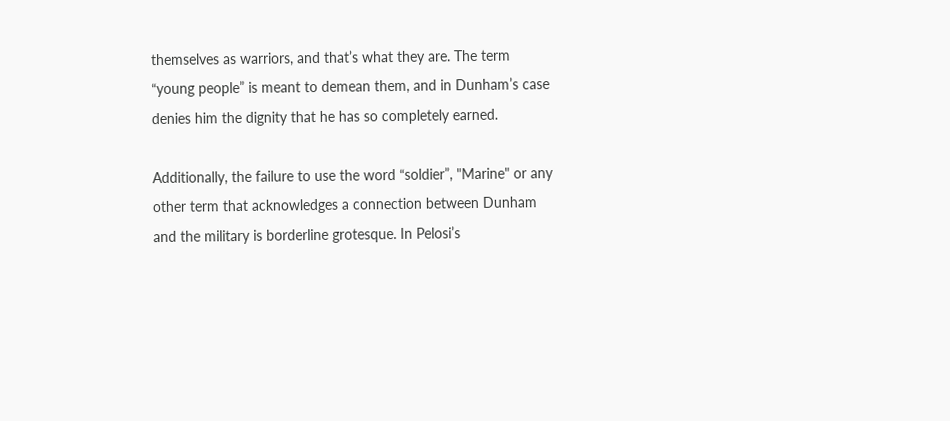themselves as warriors, and that’s what they are. The term “young people” is meant to demean them, and in Dunham’s case denies him the dignity that he has so completely earned.

Additionally, the failure to use the word “soldier”, "Marine" or any other term that acknowledges a connection between Dunham and the military is borderline grotesque. In Pelosi’s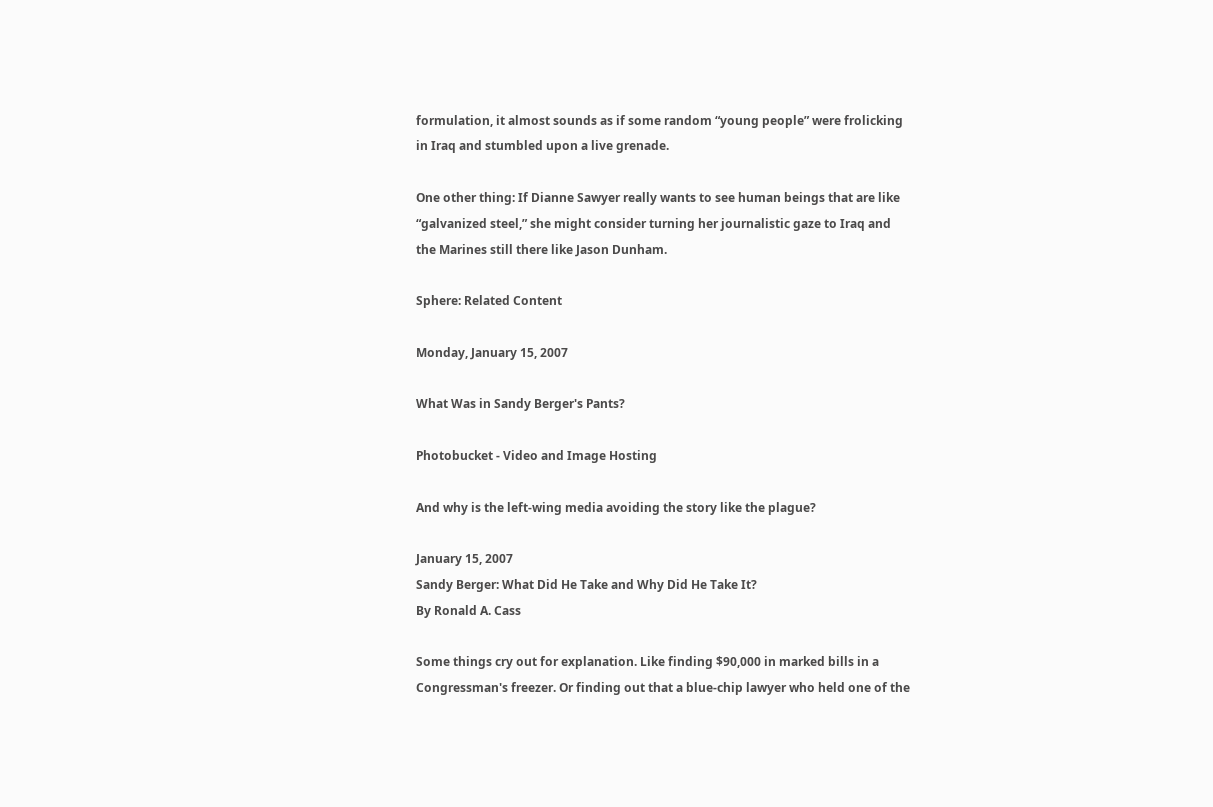formulation, it almost sounds as if some random “young people” were frolicking in Iraq and stumbled upon a live grenade.

One other thing: If Dianne Sawyer really wants to see human beings that are like “galvanized steel,” she might consider turning her journalistic gaze to Iraq and the Marines still there like Jason Dunham.

Sphere: Related Content

Monday, January 15, 2007

What Was in Sandy Berger's Pants?

Photobucket - Video and Image Hosting

And why is the left-wing media avoiding the story like the plague?

January 15, 2007
Sandy Berger: What Did He Take and Why Did He Take It?
By Ronald A. Cass

Some things cry out for explanation. Like finding $90,000 in marked bills in a Congressman's freezer. Or finding out that a blue-chip lawyer who held one of the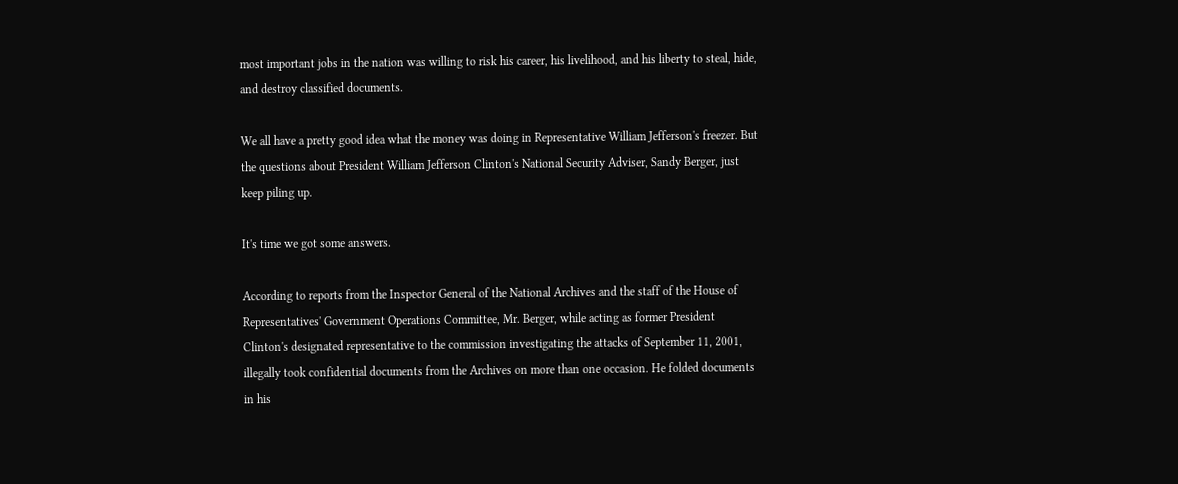most important jobs in the nation was willing to risk his career, his livelihood, and his liberty to steal, hide, and destroy classified documents.

We all have a pretty good idea what the money was doing in Representative William Jefferson's freezer. But the questions about President William Jefferson Clinton's National Security Adviser, Sandy Berger, just keep piling up.

It's time we got some answers.

According to reports from the Inspector General of the National Archives and the staff of the House of Representatives' Government Operations Committee, Mr. Berger, while acting as former President Clinton's designated representative to the commission investigating the attacks of September 11, 2001, illegally took confidential documents from the Archives on more than one occasion. He folded documents in his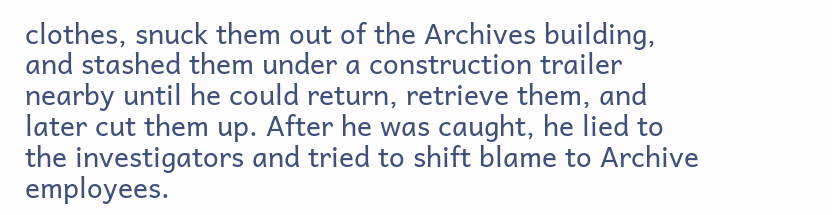clothes, snuck them out of the Archives building, and stashed them under a construction trailer nearby until he could return, retrieve them, and later cut them up. After he was caught, he lied to the investigators and tried to shift blame to Archive employees.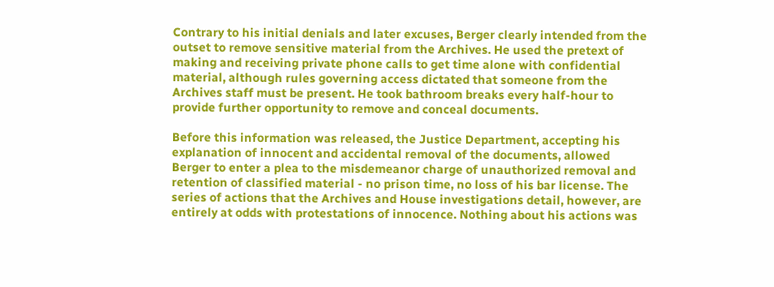Contrary to his initial denials and later excuses, Berger clearly intended from the outset to remove sensitive material from the Archives. He used the pretext of making and receiving private phone calls to get time alone with confidential material, although rules governing access dictated that someone from the Archives staff must be present. He took bathroom breaks every half-hour to provide further opportunity to remove and conceal documents.

Before this information was released, the Justice Department, accepting his explanation of innocent and accidental removal of the documents, allowed Berger to enter a plea to the misdemeanor charge of unauthorized removal and retention of classified material - no prison time, no loss of his bar license. The series of actions that the Archives and House investigations detail, however, are entirely at odds with protestations of innocence. Nothing about his actions was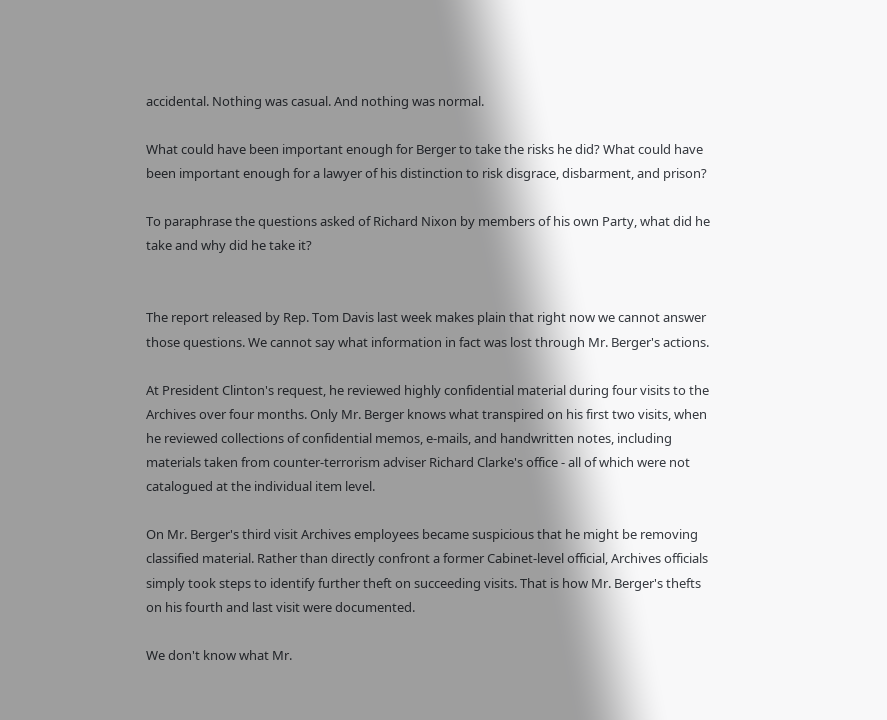accidental. Nothing was casual. And nothing was normal.

What could have been important enough for Berger to take the risks he did? What could have been important enough for a lawyer of his distinction to risk disgrace, disbarment, and prison?

To paraphrase the questions asked of Richard Nixon by members of his own Party, what did he take and why did he take it?


The report released by Rep. Tom Davis last week makes plain that right now we cannot answer those questions. We cannot say what information in fact was lost through Mr. Berger's actions.

At President Clinton's request, he reviewed highly confidential material during four visits to the Archives over four months. Only Mr. Berger knows what transpired on his first two visits, when he reviewed collections of confidential memos, e-mails, and handwritten notes, including materials taken from counter-terrorism adviser Richard Clarke's office - all of which were not catalogued at the individual item level.

On Mr. Berger's third visit Archives employees became suspicious that he might be removing classified material. Rather than directly confront a former Cabinet-level official, Archives officials simply took steps to identify further theft on succeeding visits. That is how Mr. Berger's thefts on his fourth and last visit were documented.

We don't know what Mr.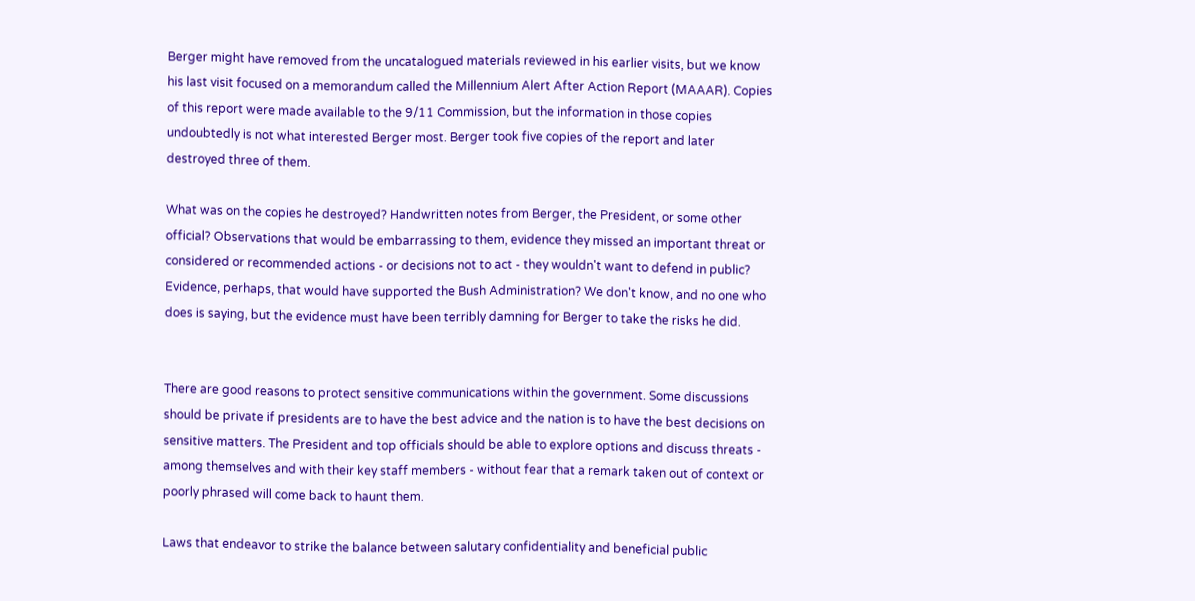Berger might have removed from the uncatalogued materials reviewed in his earlier visits, but we know his last visit focused on a memorandum called the Millennium Alert After Action Report (MAAAR). Copies of this report were made available to the 9/11 Commission, but the information in those copies undoubtedly is not what interested Berger most. Berger took five copies of the report and later destroyed three of them.

What was on the copies he destroyed? Handwritten notes from Berger, the President, or some other official? Observations that would be embarrassing to them, evidence they missed an important threat or considered or recommended actions - or decisions not to act - they wouldn't want to defend in public? Evidence, perhaps, that would have supported the Bush Administration? We don't know, and no one who does is saying, but the evidence must have been terribly damning for Berger to take the risks he did.


There are good reasons to protect sensitive communications within the government. Some discussions should be private if presidents are to have the best advice and the nation is to have the best decisions on sensitive matters. The President and top officials should be able to explore options and discuss threats - among themselves and with their key staff members - without fear that a remark taken out of context or poorly phrased will come back to haunt them.

Laws that endeavor to strike the balance between salutary confidentiality and beneficial public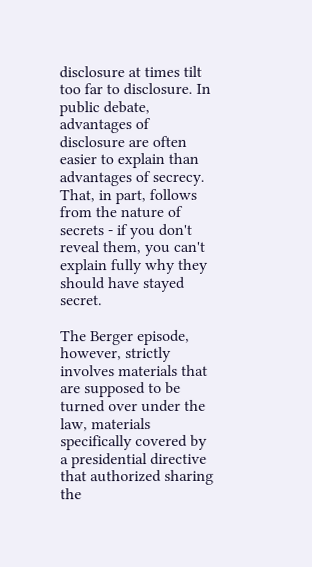disclosure at times tilt too far to disclosure. In public debate, advantages of disclosure are often easier to explain than advantages of secrecy. That, in part, follows from the nature of secrets - if you don't reveal them, you can't explain fully why they should have stayed secret.

The Berger episode, however, strictly involves materials that are supposed to be turned over under the law, materials specifically covered by a presidential directive that authorized sharing the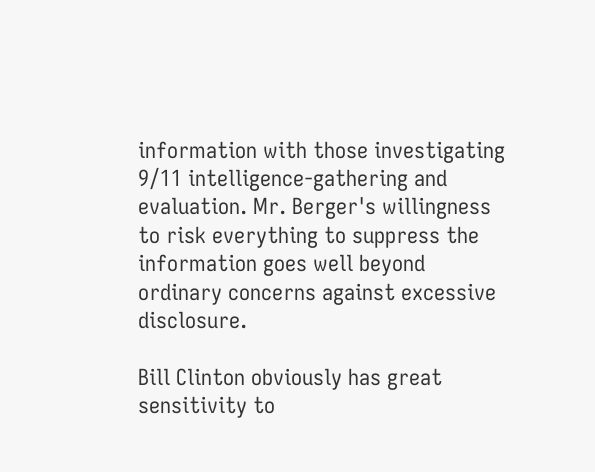information with those investigating 9/11 intelligence-gathering and evaluation. Mr. Berger's willingness to risk everything to suppress the information goes well beyond ordinary concerns against excessive disclosure.

Bill Clinton obviously has great sensitivity to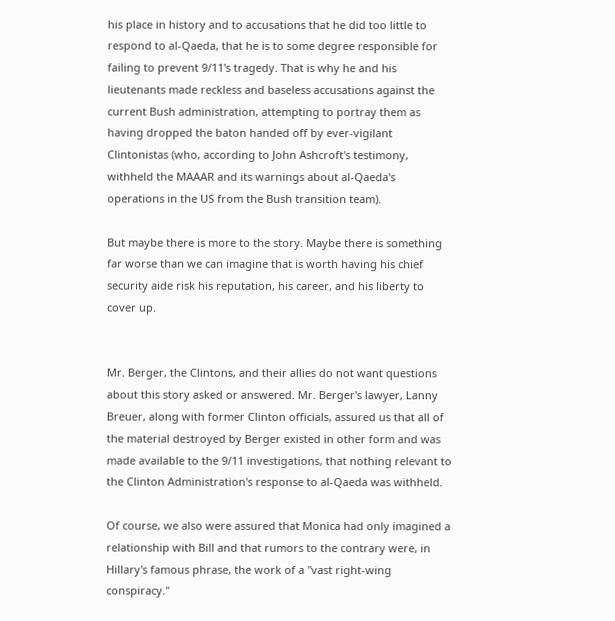his place in history and to accusations that he did too little to respond to al-Qaeda, that he is to some degree responsible for failing to prevent 9/11's tragedy. That is why he and his lieutenants made reckless and baseless accusations against the current Bush administration, attempting to portray them as having dropped the baton handed off by ever-vigilant Clintonistas (who, according to John Ashcroft's testimony, withheld the MAAAR and its warnings about al-Qaeda's operations in the US from the Bush transition team).

But maybe there is more to the story. Maybe there is something far worse than we can imagine that is worth having his chief security aide risk his reputation, his career, and his liberty to cover up.


Mr. Berger, the Clintons, and their allies do not want questions about this story asked or answered. Mr. Berger's lawyer, Lanny Breuer, along with former Clinton officials, assured us that all of the material destroyed by Berger existed in other form and was made available to the 9/11 investigations, that nothing relevant to the Clinton Administration's response to al-Qaeda was withheld.

Of course, we also were assured that Monica had only imagined a relationship with Bill and that rumors to the contrary were, in Hillary's famous phrase, the work of a "vast right-wing conspiracy."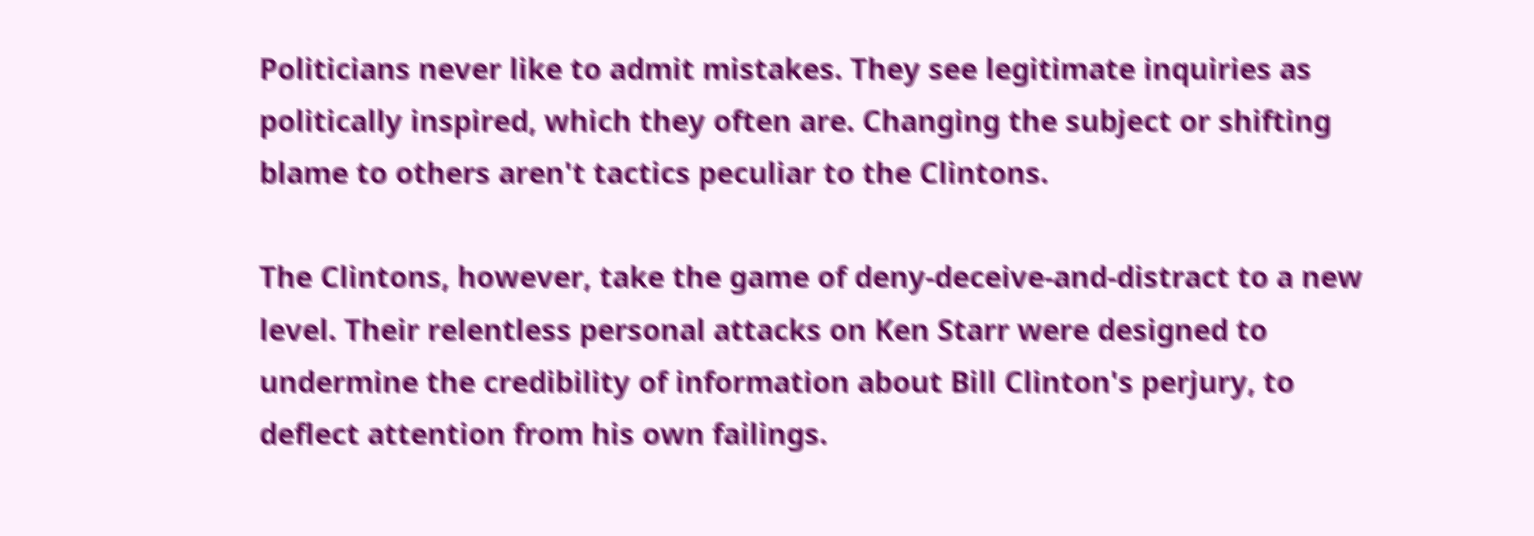Politicians never like to admit mistakes. They see legitimate inquiries as politically inspired, which they often are. Changing the subject or shifting blame to others aren't tactics peculiar to the Clintons.

The Clintons, however, take the game of deny-deceive-and-distract to a new level. Their relentless personal attacks on Ken Starr were designed to undermine the credibility of information about Bill Clinton's perjury, to deflect attention from his own failings.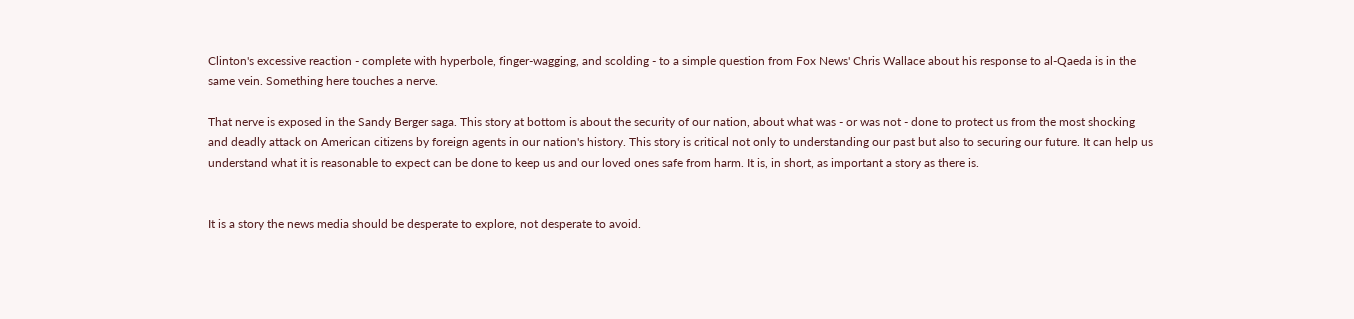Clinton's excessive reaction - complete with hyperbole, finger-wagging, and scolding - to a simple question from Fox News' Chris Wallace about his response to al-Qaeda is in the same vein. Something here touches a nerve.

That nerve is exposed in the Sandy Berger saga. This story at bottom is about the security of our nation, about what was - or was not - done to protect us from the most shocking and deadly attack on American citizens by foreign agents in our nation's history. This story is critical not only to understanding our past but also to securing our future. It can help us understand what it is reasonable to expect can be done to keep us and our loved ones safe from harm. It is, in short, as important a story as there is.


It is a story the news media should be desperate to explore, not desperate to avoid.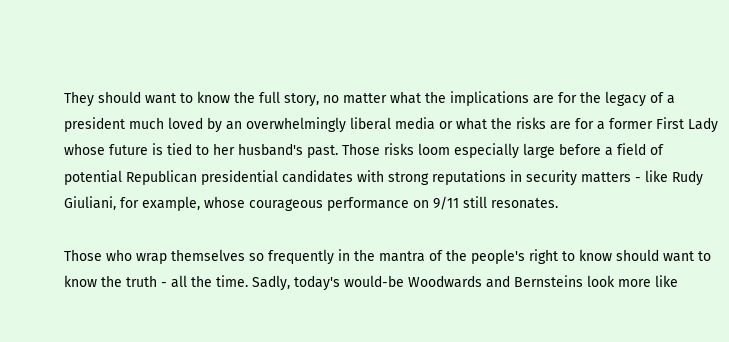They should want to know the full story, no matter what the implications are for the legacy of a president much loved by an overwhelmingly liberal media or what the risks are for a former First Lady whose future is tied to her husband's past. Those risks loom especially large before a field of potential Republican presidential candidates with strong reputations in security matters - like Rudy Giuliani, for example, whose courageous performance on 9/11 still resonates.

Those who wrap themselves so frequently in the mantra of the people's right to know should want to know the truth - all the time. Sadly, today's would-be Woodwards and Bernsteins look more like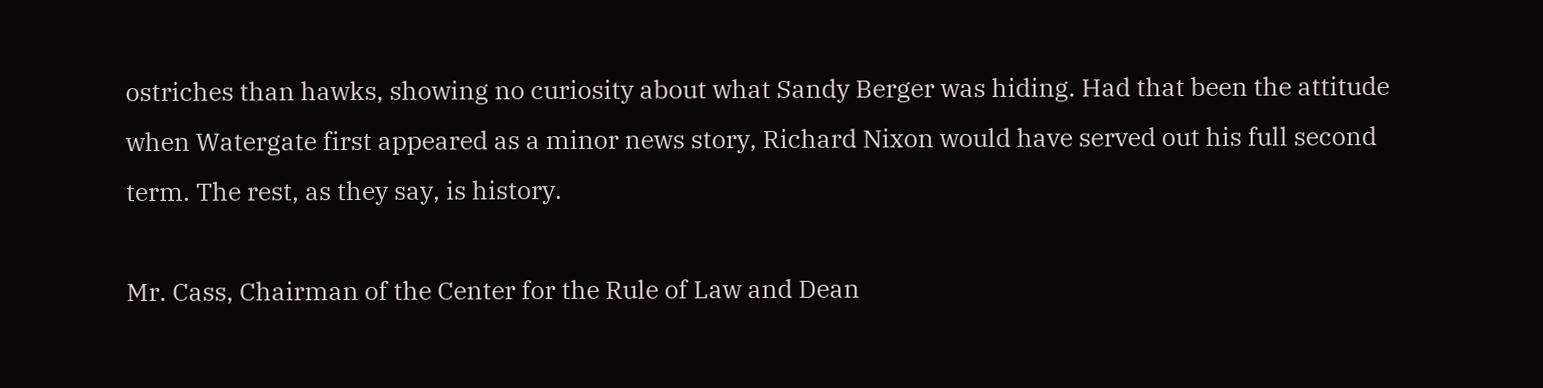ostriches than hawks, showing no curiosity about what Sandy Berger was hiding. Had that been the attitude when Watergate first appeared as a minor news story, Richard Nixon would have served out his full second term. The rest, as they say, is history.

Mr. Cass, Chairman of the Center for the Rule of Law and Dean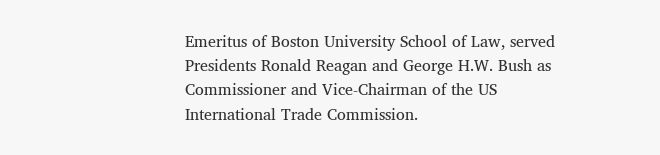Emeritus of Boston University School of Law, served Presidents Ronald Reagan and George H.W. Bush as Commissioner and Vice-Chairman of the US International Trade Commission.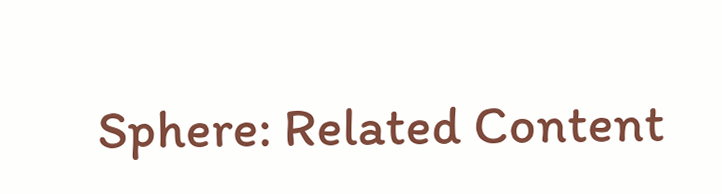Sphere: Related Content